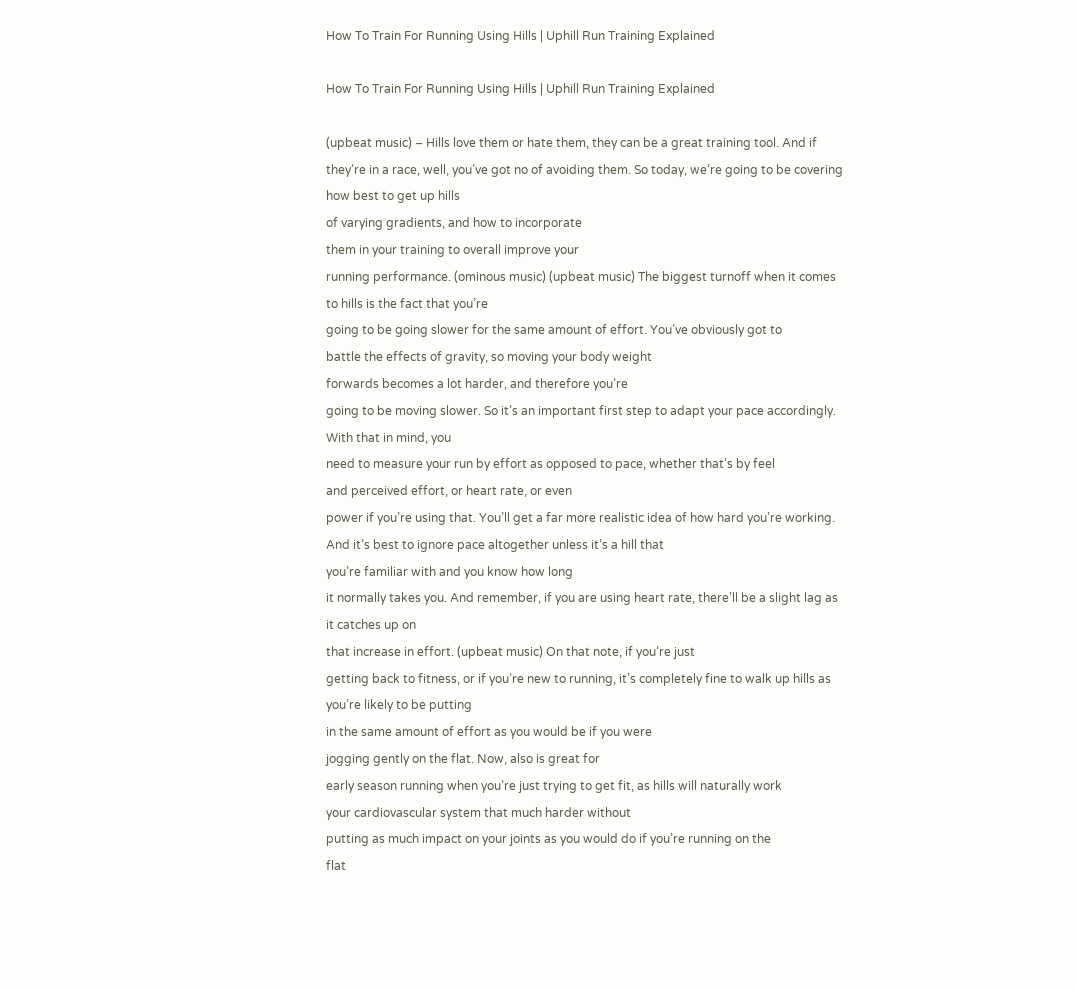How To Train For Running Using Hills | Uphill Run Training Explained

How To Train For Running Using Hills | Uphill Run Training Explained

(upbeat music) – Hills love them or hate them, they can be a great training tool. And if they’re in a race, well, you’ve got no of avoiding them. So today, we’re going to be covering how best to get up hills
of varying gradients, and how to incorporate
them in your training to overall improve your
running performance. (ominous music) (upbeat music) The biggest turnoff when it comes to hills is the fact that you’re
going to be going slower for the same amount of effort. You’ve obviously got to
battle the effects of gravity, so moving your body weight
forwards becomes a lot harder, and therefore you’re
going to be moving slower. So it’s an important first step to adapt your pace accordingly. With that in mind, you
need to measure your run by effort as opposed to pace, whether that’s by feel
and perceived effort, or heart rate, or even
power if you’re using that. You’ll get a far more realistic idea of how hard you’re working. And it’s best to ignore pace altogether unless it’s a hill that
you’re familiar with and you know how long
it normally takes you. And remember, if you are using heart rate, there’ll be a slight lag as it catches up on
that increase in effort. (upbeat music) On that note, if you’re just
getting back to fitness, or if you’re new to running, it’s completely fine to walk up hills as you’re likely to be putting
in the same amount of effort as you would be if you were
jogging gently on the flat. Now, also is great for
early season running when you’re just trying to get fit, as hills will naturally work
your cardiovascular system that much harder without
putting as much impact on your joints as you would do if you’re running on the
flat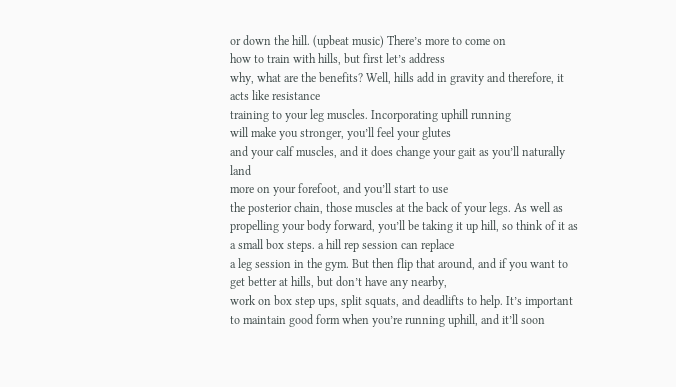or down the hill. (upbeat music) There’s more to come on
how to train with hills, but first let’s address
why, what are the benefits? Well, hills add in gravity and therefore, it acts like resistance
training to your leg muscles. Incorporating uphill running
will make you stronger, you’ll feel your glutes
and your calf muscles, and it does change your gait as you’ll naturally land
more on your forefoot, and you’ll start to use
the posterior chain, those muscles at the back of your legs. As well as propelling your body forward, you’ll be taking it up hill, so think of it as a small box steps. a hill rep session can replace
a leg session in the gym. But then flip that around, and if you want to get better at hills, but don’t have any nearby,
work on box step ups, split squats, and deadlifts to help. It’s important to maintain good form when you’re running uphill, and it’ll soon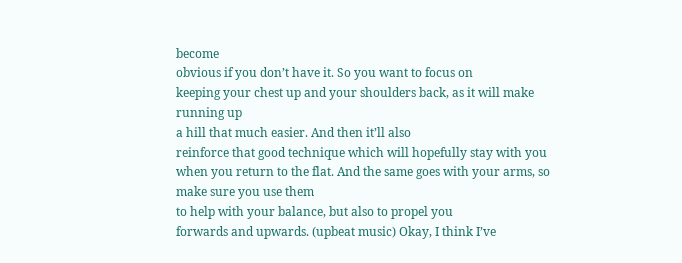become
obvious if you don’t have it. So you want to focus on
keeping your chest up and your shoulders back, as it will make running up
a hill that much easier. And then it’ll also
reinforce that good technique which will hopefully stay with you when you return to the flat. And the same goes with your arms, so make sure you use them
to help with your balance, but also to propel you
forwards and upwards. (upbeat music) Okay, I think I’ve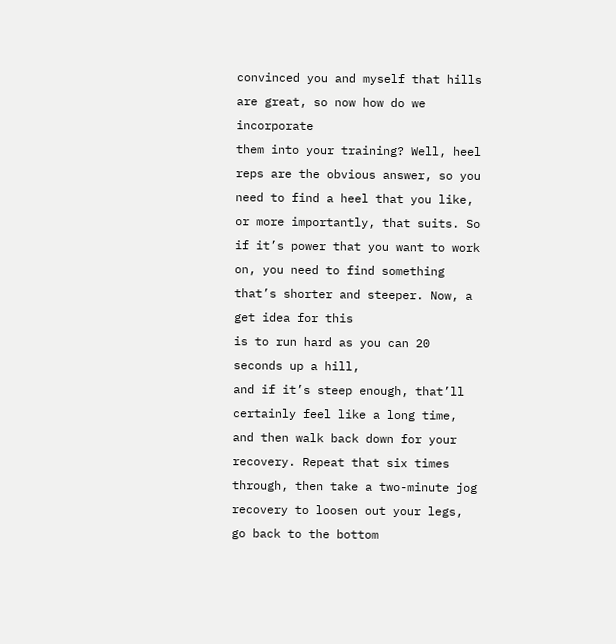convinced you and myself that hills are great, so now how do we incorporate
them into your training? Well, heel reps are the obvious answer, so you need to find a heel that you like, or more importantly, that suits. So if it’s power that you want to work on, you need to find something
that’s shorter and steeper. Now, a get idea for this
is to run hard as you can 20 seconds up a hill,
and if it’s steep enough, that’ll certainly feel like a long time, and then walk back down for your recovery. Repeat that six times through, then take a two-minute jog
recovery to loosen out your legs, go back to the bottom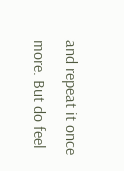and repeat it once more. But do feel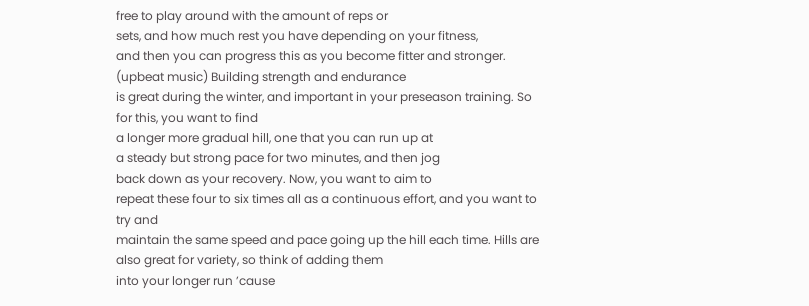free to play around with the amount of reps or
sets, and how much rest you have depending on your fitness,
and then you can progress this as you become fitter and stronger. (upbeat music) Building strength and endurance
is great during the winter, and important in your preseason training. So for this, you want to find
a longer more gradual hill, one that you can run up at
a steady but strong pace for two minutes, and then jog
back down as your recovery. Now, you want to aim to
repeat these four to six times all as a continuous effort, and you want to try and
maintain the same speed and pace going up the hill each time. Hills are also great for variety, so think of adding them
into your longer run ’cause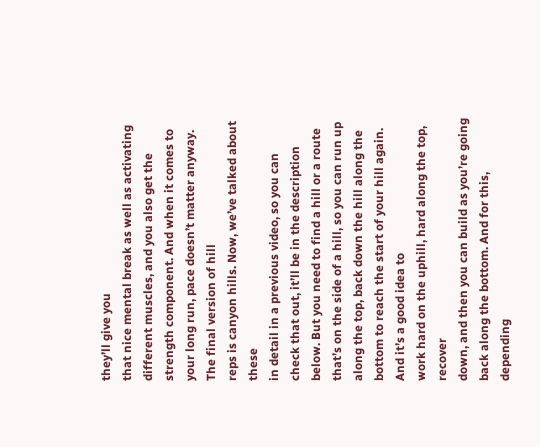they’ll give you
that nice mental break as well as activating different muscles, and you also get the strength component. And when it comes to your long run, pace doesn’t matter anyway. The final version of hill
reps is canyon hills. Now, we’ve talked about these
in detail in a previous video, so you can check that out, it’ll be in the description below. But you need to find a hill or a route that’s on the side of a hill, so you can run up along the top, back down the hill along the bottom to reach the start of your hill again. And it’s a good idea to
work hard on the uphill, hard along the top, recover
down, and then you can build as you’re going back along the bottom. And for this, depending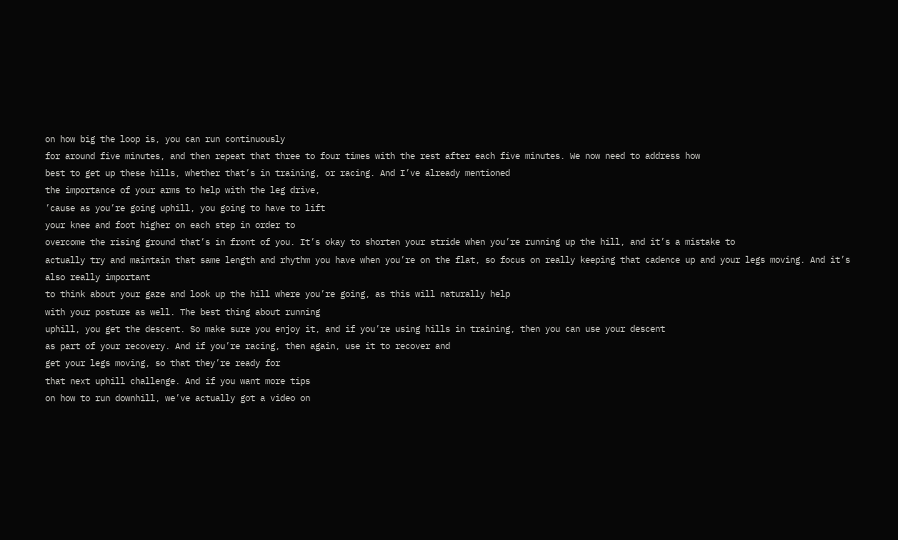on how big the loop is, you can run continuously
for around five minutes, and then repeat that three to four times with the rest after each five minutes. We now need to address how
best to get up these hills, whether that’s in training, or racing. And I’ve already mentioned
the importance of your arms to help with the leg drive,
’cause as you’re going uphill, you going to have to lift
your knee and foot higher on each step in order to
overcome the rising ground that’s in front of you. It’s okay to shorten your stride when you’re running up the hill, and it’s a mistake to
actually try and maintain that same length and rhythm you have when you’re on the flat, so focus on really keeping that cadence up and your legs moving. And it’s also really important
to think about your gaze and look up the hill where you’re going, as this will naturally help
with your posture as well. The best thing about running
uphill, you get the descent. So make sure you enjoy it, and if you’re using hills in training, then you can use your descent
as part of your recovery. And if you’re racing, then again, use it to recover and
get your legs moving, so that they’re ready for
that next uphill challenge. And if you want more tips
on how to run downhill, we’ve actually got a video on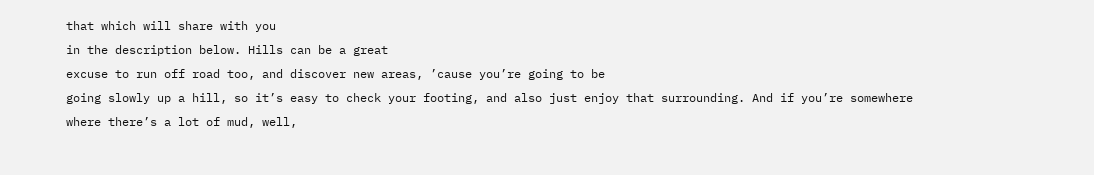that which will share with you
in the description below. Hills can be a great
excuse to run off road too, and discover new areas, ’cause you’re going to be
going slowly up a hill, so it’s easy to check your footing, and also just enjoy that surrounding. And if you’re somewhere
where there’s a lot of mud, well,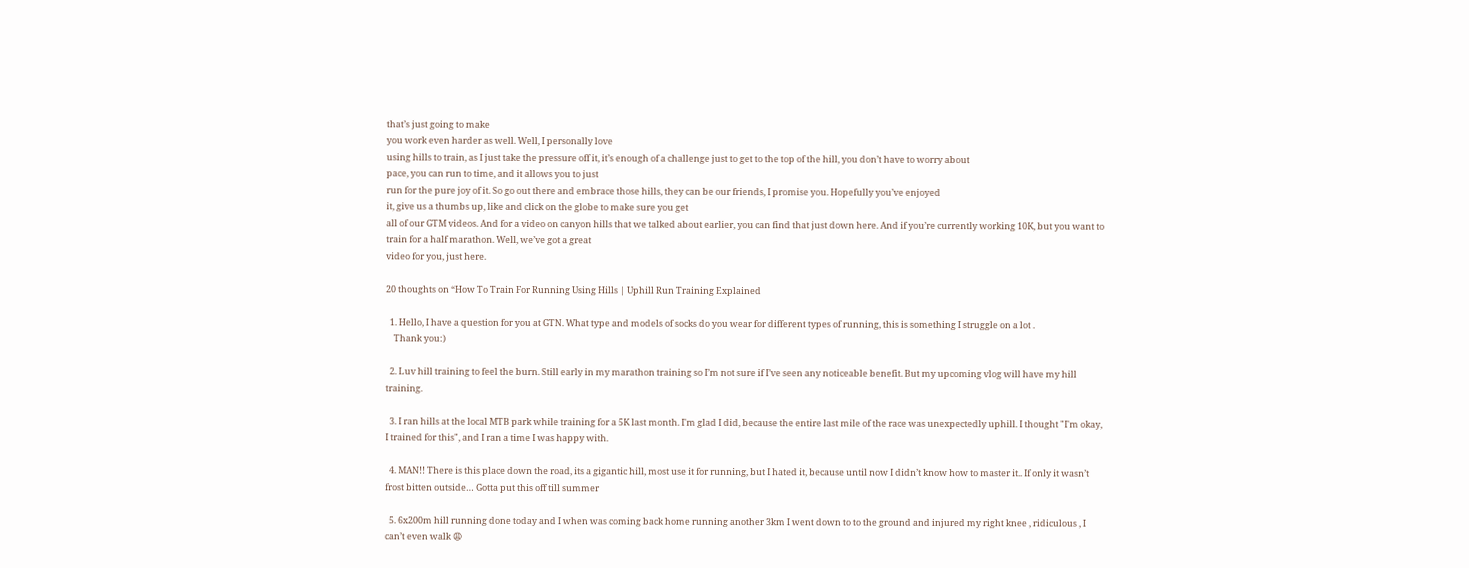that’s just going to make
you work even harder as well. Well, I personally love
using hills to train, as I just take the pressure off it, it’s enough of a challenge just to get to the top of the hill, you don’t have to worry about
pace, you can run to time, and it allows you to just
run for the pure joy of it. So go out there and embrace those hills, they can be our friends, I promise you. Hopefully you’ve enjoyed
it, give us a thumbs up, like and click on the globe to make sure you get
all of our GTM videos. And for a video on canyon hills that we talked about earlier, you can find that just down here. And if you’re currently working 10K, but you want to train for a half marathon. Well, we’ve got a great
video for you, just here.

20 thoughts on “How To Train For Running Using Hills | Uphill Run Training Explained

  1. Hello, I have a question for you at GTN. What type and models of socks do you wear for different types of running, this is something I struggle on a lot .
    Thank you:)

  2. Luv hill training to feel the burn. Still early in my marathon training so I’m not sure if I’ve seen any noticeable benefit. But my upcoming vlog will have my hill training.

  3. I ran hills at the local MTB park while training for a 5K last month. I'm glad I did, because the entire last mile of the race was unexpectedly uphill. I thought "I'm okay, I trained for this", and I ran a time I was happy with.

  4. MAN!! There is this place down the road, its a gigantic hill, most use it for running, but I hated it, because until now I didn’t know how to master it.. If only it wasn’t frost bitten outside… Gotta put this off till summer

  5. 6x200m hill running done today and I when was coming back home running another 3km I went down to to the ground and injured my right knee , ridiculous , I can’t even walk 😩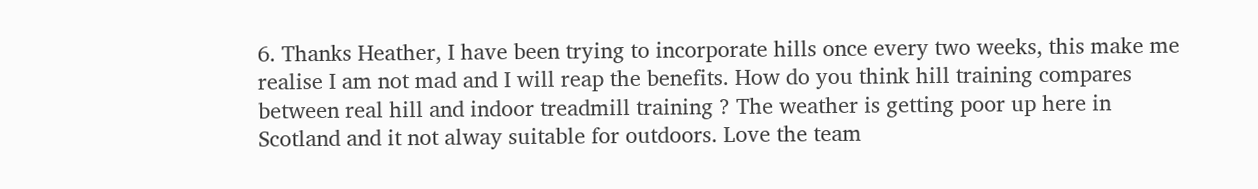6. Thanks Heather, I have been trying to incorporate hills once every two weeks, this make me realise I am not mad and I will reap the benefits. How do you think hill training compares between real hill and indoor treadmill training ? The weather is getting poor up here in Scotland and it not alway suitable for outdoors. Love the team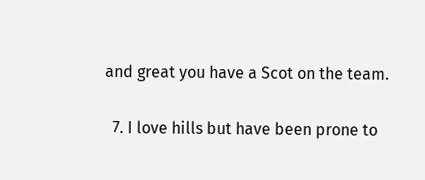and great you have a Scot on the team.

  7. I love hills but have been prone to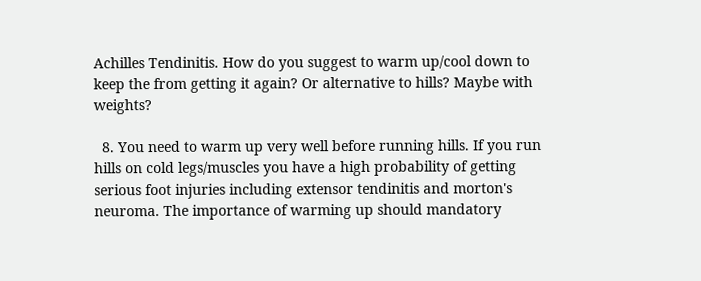Achilles Tendinitis. How do you suggest to warm up/cool down to keep the from getting it again? Or alternative to hills? Maybe with weights?

  8. You need to warm up very well before running hills. If you run hills on cold legs/muscles you have a high probability of getting serious foot injuries including extensor tendinitis and morton's neuroma. The importance of warming up should mandatory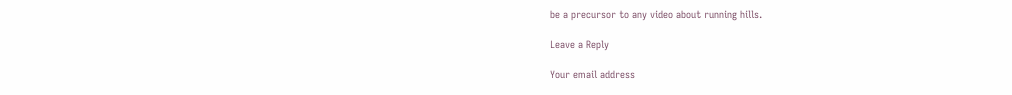be a precursor to any video about running hills.

Leave a Reply

Your email address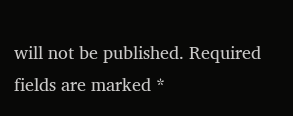will not be published. Required fields are marked *